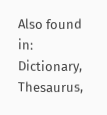Also found in: Dictionary, Thesaurus,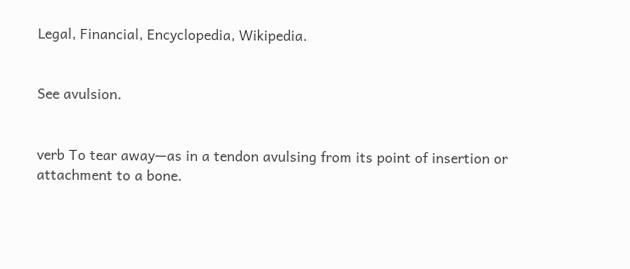Legal, Financial, Encyclopedia, Wikipedia.


See avulsion.


verb To tear away—as in a tendon avulsing from its point of insertion or attachment to a bone.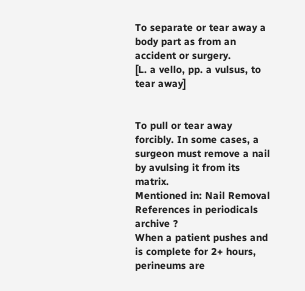To separate or tear away a body part as from an accident or surgery.
[L. a vello, pp. a vulsus, to tear away]


To pull or tear away forcibly. In some cases, a surgeon must remove a nail by avulsing it from its matrix.
Mentioned in: Nail Removal
References in periodicals archive ?
When a patient pushes and is complete for 2+ hours, perineums are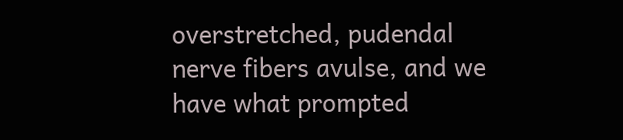overstretched, pudendal nerve fibers avulse, and we have what prompted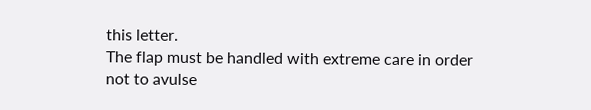this letter.
The flap must be handled with extreme care in order not to avulse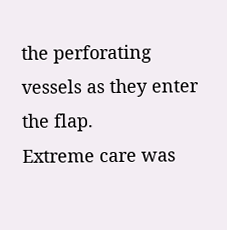the perforating vessels as they enter the flap.
Extreme care was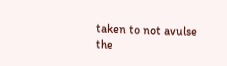taken to not avulse the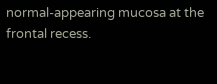normal-appearing mucosa at the frontal recess.